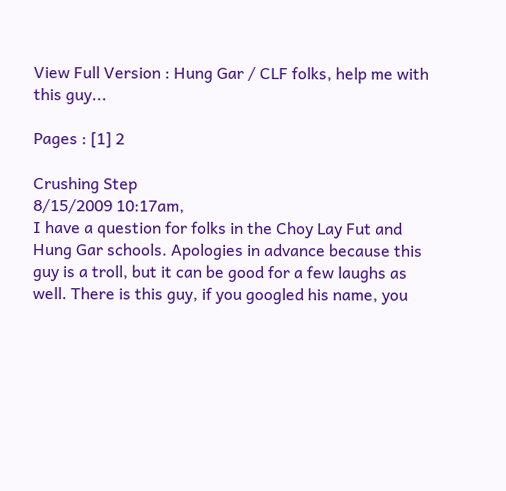View Full Version : Hung Gar / CLF folks, help me with this guy...

Pages : [1] 2

Crushing Step
8/15/2009 10:17am,
I have a question for folks in the Choy Lay Fut and Hung Gar schools. Apologies in advance because this guy is a troll, but it can be good for a few laughs as well. There is this guy, if you googled his name, you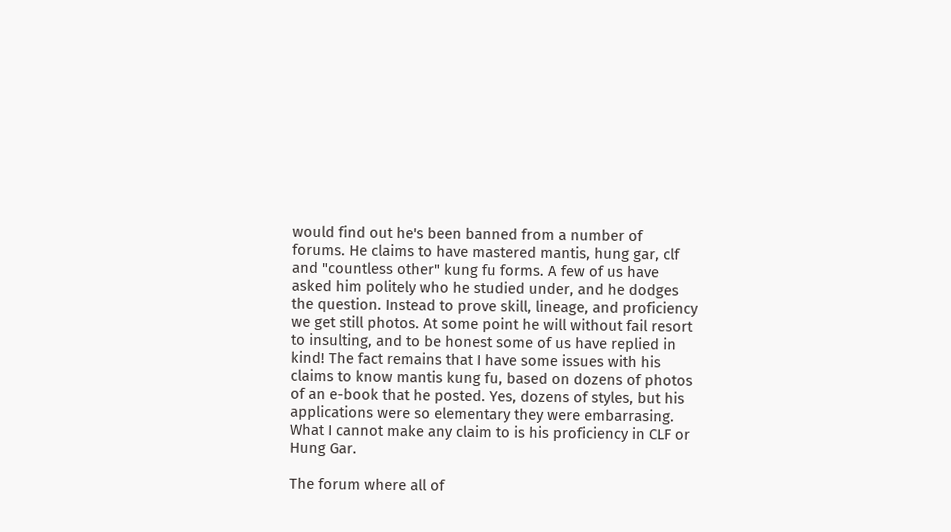would find out he's been banned from a number of forums. He claims to have mastered mantis, hung gar, clf and "countless other" kung fu forms. A few of us have asked him politely who he studied under, and he dodges the question. Instead to prove skill, lineage, and proficiency we get still photos. At some point he will without fail resort to insulting, and to be honest some of us have replied in kind! The fact remains that I have some issues with his claims to know mantis kung fu, based on dozens of photos of an e-book that he posted. Yes, dozens of styles, but his applications were so elementary they were embarrasing. What I cannot make any claim to is his proficiency in CLF or Hung Gar.

The forum where all of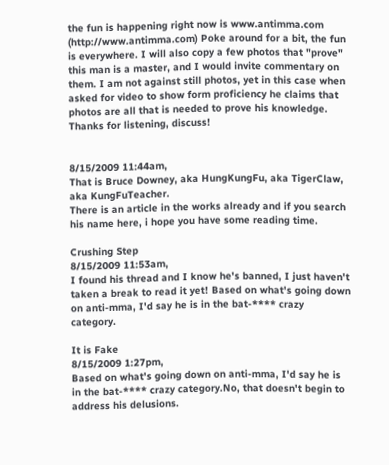the fun is happening right now is www.antimma.com (http://www.antimma.com) Poke around for a bit, the fun is everywhere. I will also copy a few photos that "prove" this man is a master, and I would invite commentary on them. I am not against still photos, yet in this case when asked for video to show form proficiency he claims that photos are all that is needed to prove his knowledge.
Thanks for listening, discuss!


8/15/2009 11:44am,
That is Bruce Downey, aka HungKungFu, aka TigerClaw, aka KungFuTeacher.
There is an article in the works already and if you search his name here, i hope you have some reading time.

Crushing Step
8/15/2009 11:53am,
I found his thread and I know he's banned, I just haven't taken a break to read it yet! Based on what's going down on anti-mma, I'd say he is in the bat-**** crazy category.

It is Fake
8/15/2009 1:27pm,
Based on what's going down on anti-mma, I'd say he is in the bat-**** crazy category.No, that doesn't begin to address his delusions.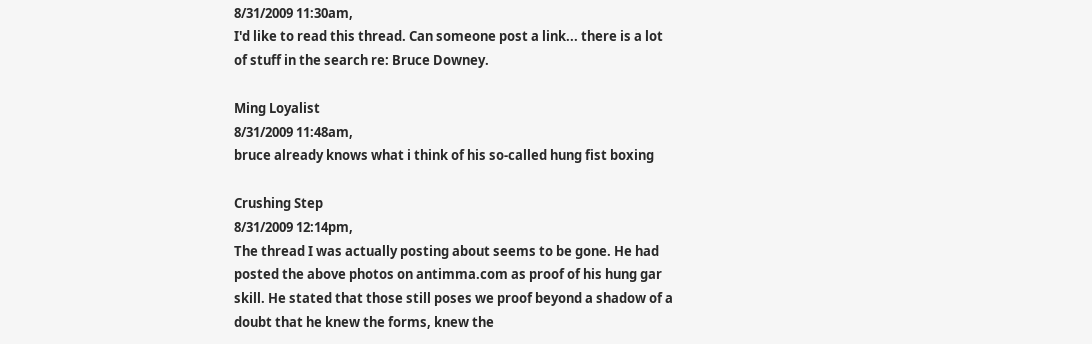8/31/2009 11:30am,
I'd like to read this thread. Can someone post a link... there is a lot of stuff in the search re: Bruce Downey.

Ming Loyalist
8/31/2009 11:48am,
bruce already knows what i think of his so-called hung fist boxing

Crushing Step
8/31/2009 12:14pm,
The thread I was actually posting about seems to be gone. He had posted the above photos on antimma.com as proof of his hung gar skill. He stated that those still poses we proof beyond a shadow of a doubt that he knew the forms, knew the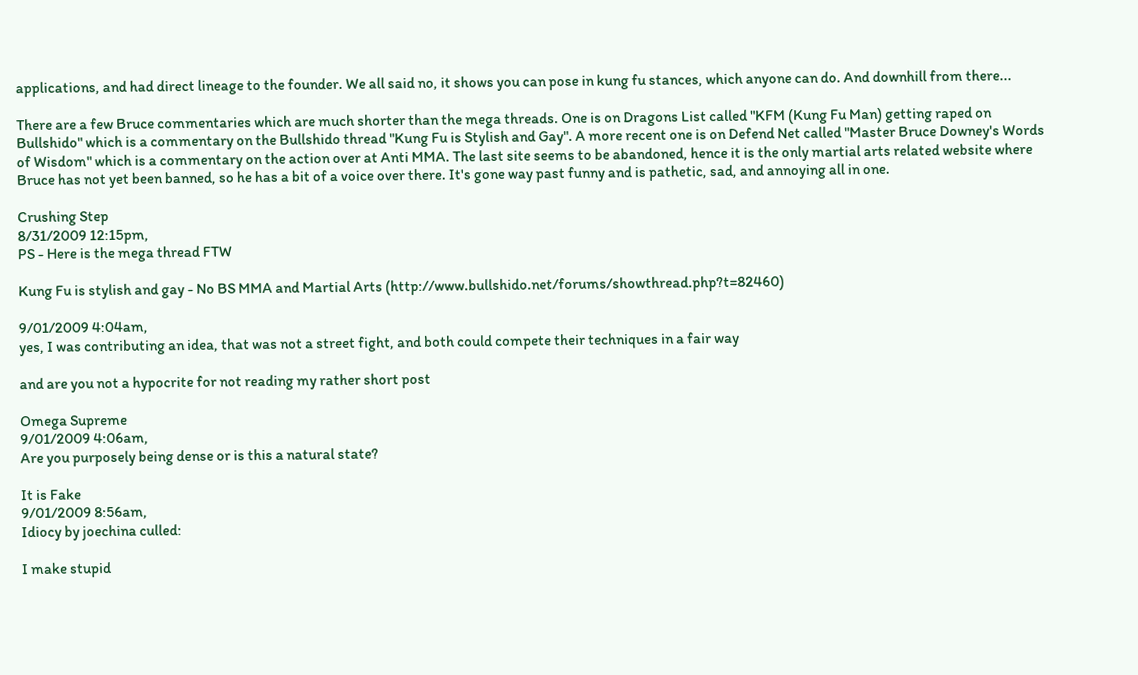applications, and had direct lineage to the founder. We all said no, it shows you can pose in kung fu stances, which anyone can do. And downhill from there...

There are a few Bruce commentaries which are much shorter than the mega threads. One is on Dragons List called "KFM (Kung Fu Man) getting raped on Bullshido" which is a commentary on the Bullshido thread "Kung Fu is Stylish and Gay". A more recent one is on Defend Net called "Master Bruce Downey's Words of Wisdom" which is a commentary on the action over at Anti MMA. The last site seems to be abandoned, hence it is the only martial arts related website where Bruce has not yet been banned, so he has a bit of a voice over there. It's gone way past funny and is pathetic, sad, and annoying all in one.

Crushing Step
8/31/2009 12:15pm,
PS - Here is the mega thread FTW

Kung Fu is stylish and gay - No BS MMA and Martial Arts (http://www.bullshido.net/forums/showthread.php?t=82460)

9/01/2009 4:04am,
yes, I was contributing an idea, that was not a street fight, and both could compete their techniques in a fair way

and are you not a hypocrite for not reading my rather short post

Omega Supreme
9/01/2009 4:06am,
Are you purposely being dense or is this a natural state?

It is Fake
9/01/2009 8:56am,
Idiocy by joechina culled:

I make stupid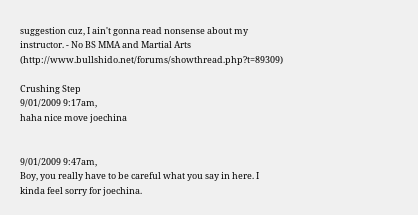suggestion cuz, I ain't gonna read nonsense about my instructor. - No BS MMA and Martial Arts (http://www.bullshido.net/forums/showthread.php?t=89309)

Crushing Step
9/01/2009 9:17am,
haha nice move joechina


9/01/2009 9:47am,
Boy, you really have to be careful what you say in here. I kinda feel sorry for joechina.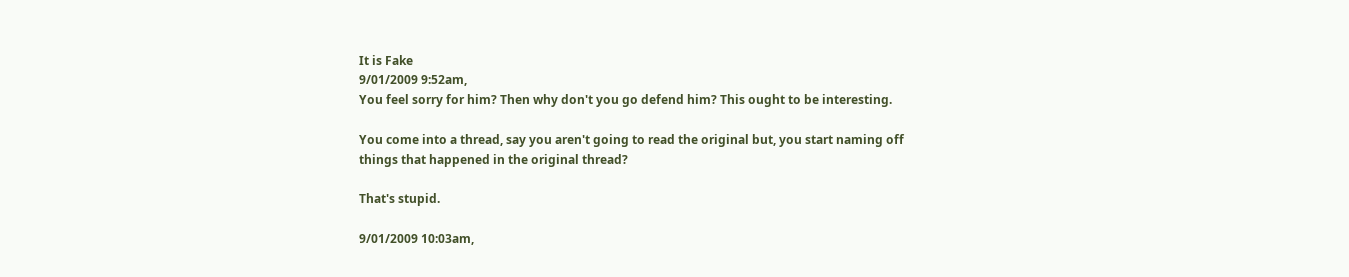It is Fake
9/01/2009 9:52am,
You feel sorry for him? Then why don't you go defend him? This ought to be interesting.

You come into a thread, say you aren't going to read the original but, you start naming off things that happened in the original thread?

That's stupid.

9/01/2009 10:03am,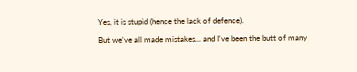Yes, it is stupid (hence the lack of defence).
But we've all made mistakes... and I've been the butt of many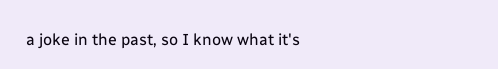a joke in the past, so I know what it's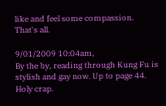like and feel some compassion.
That's all.

9/01/2009 10:04am,
By the by, reading through Kung Fu is stylish and gay now. Up to page 44.
Holy crap.